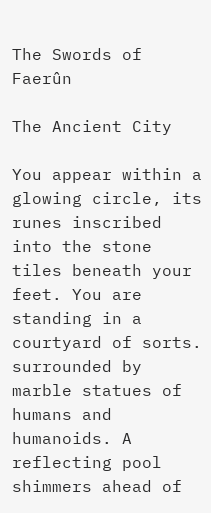The Swords of Faerûn

The Ancient City

You appear within a glowing circle, its runes inscribed into the stone tiles beneath your feet. You are standing in a courtyard of sorts. surrounded by marble statues of humans and humanoids. A reflecting pool shimmers ahead of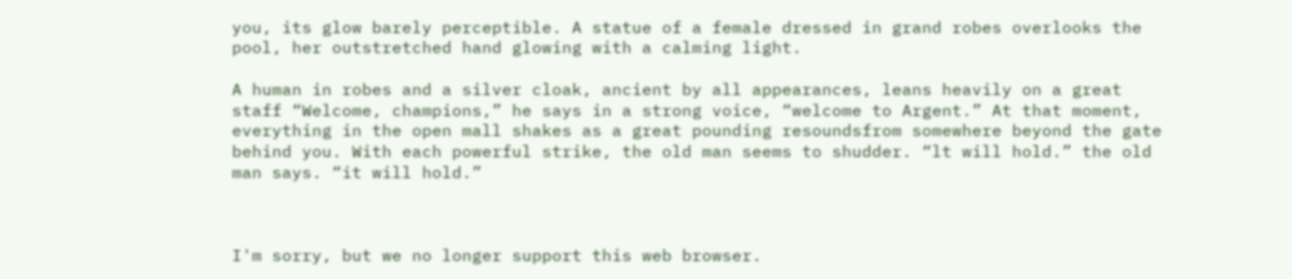you, its glow barely perceptible. A statue of a female dressed in grand robes overlooks the pool, her outstretched hand glowing with a calming light.

A human in robes and a silver cloak, ancient by all appearances, leans heavily on a great staff “Welcome, champions,” he says in a strong voice, “welcome to Argent.” At that moment, everything in the open mall shakes as a great pounding resoundsfrom somewhere beyond the gate behind you. With each powerful strike, the old man seems to shudder. “lt will hold.” the old man says. “it will hold.”



I'm sorry, but we no longer support this web browser.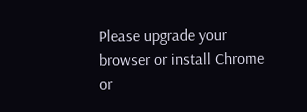Please upgrade your browser or install Chrome or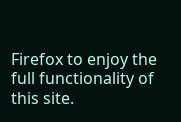Firefox to enjoy the full functionality of this site.